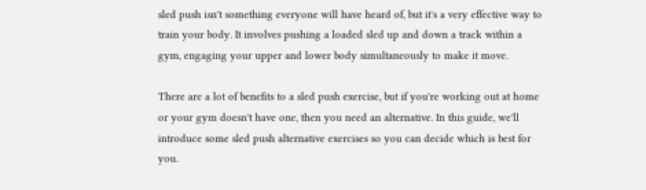sled push isn't something everyone will have heard of, but it's a very effective way to train your body. It involves pushing a loaded sled up and down a track within a gym, engaging your upper and lower body simultaneously to make it move.

There are a lot of benefits to a sled push exercise, but if you're working out at home or your gym doesn't have one, then you need an alternative. In this guide, we'll introduce some sled push alternative exercises so you can decide which is best for you.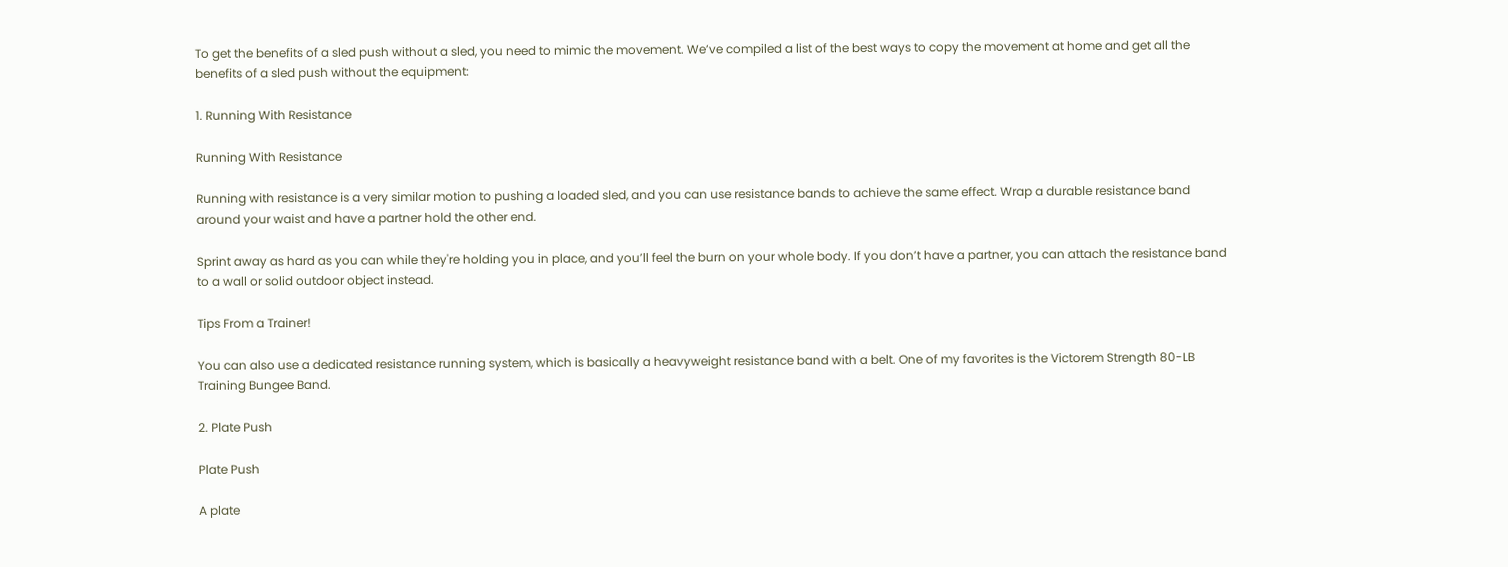To get the benefits of a sled push without a sled, you need to mimic the movement. We’ve compiled a list of the best ways to copy the movement at home and get all the benefits of a sled push without the equipment:

1. Running With Resistance

Running With Resistance

Running with resistance is a very similar motion to pushing a loaded sled, and you can use resistance bands to achieve the same effect. Wrap a durable resistance band around your waist and have a partner hold the other end.

Sprint away as hard as you can while they're holding you in place, and you’ll feel the burn on your whole body. If you don’t have a partner, you can attach the resistance band to a wall or solid outdoor object instead.

Tips From a Trainer!

You can also use a dedicated resistance running system, which is basically a heavyweight resistance band with a belt. One of my favorites is the Victorem Strength 80-LB Training Bungee Band.

2. Plate Push

Plate Push

A plate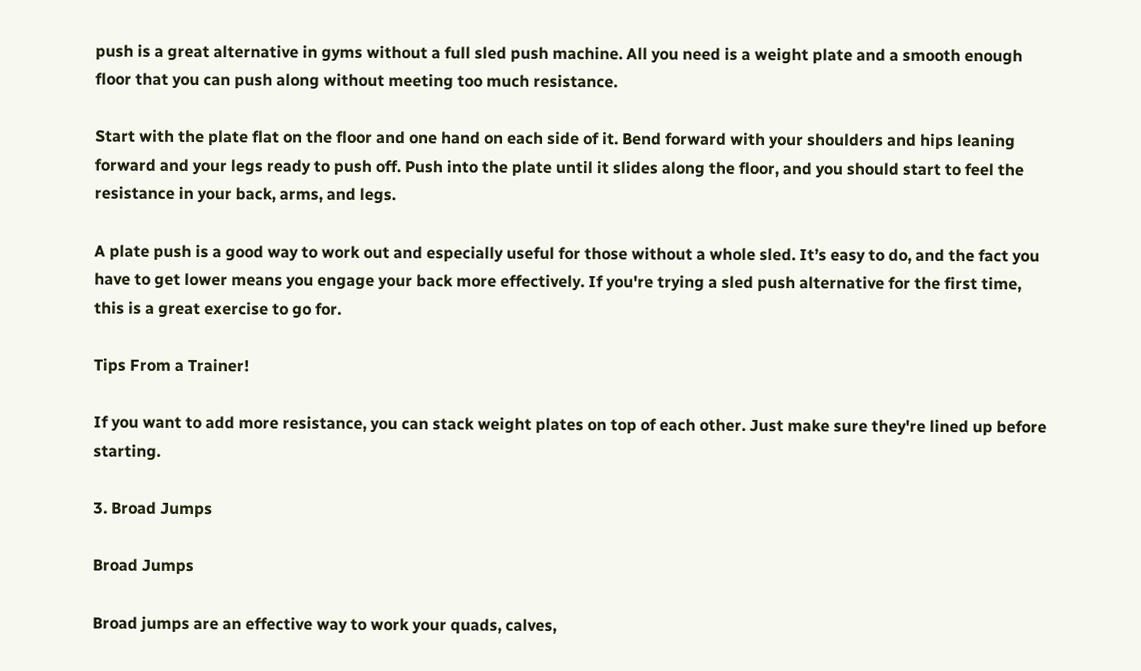push is a great alternative in gyms without a full sled push machine. All you need is a weight plate and a smooth enough floor that you can push along without meeting too much resistance.

Start with the plate flat on the floor and one hand on each side of it. Bend forward with your shoulders and hips leaning forward and your legs ready to push off. Push into the plate until it slides along the floor, and you should start to feel the resistance in your back, arms, and legs.

A plate push is a good way to work out and especially useful for those without a whole sled. It’s easy to do, and the fact you have to get lower means you engage your back more effectively. If you're trying a sled push alternative for the first time, this is a great exercise to go for.

Tips From a Trainer!

If you want to add more resistance, you can stack weight plates on top of each other. Just make sure they're lined up before starting.

3. Broad Jumps

Broad Jumps

Broad jumps are an effective way to work your quads, calves,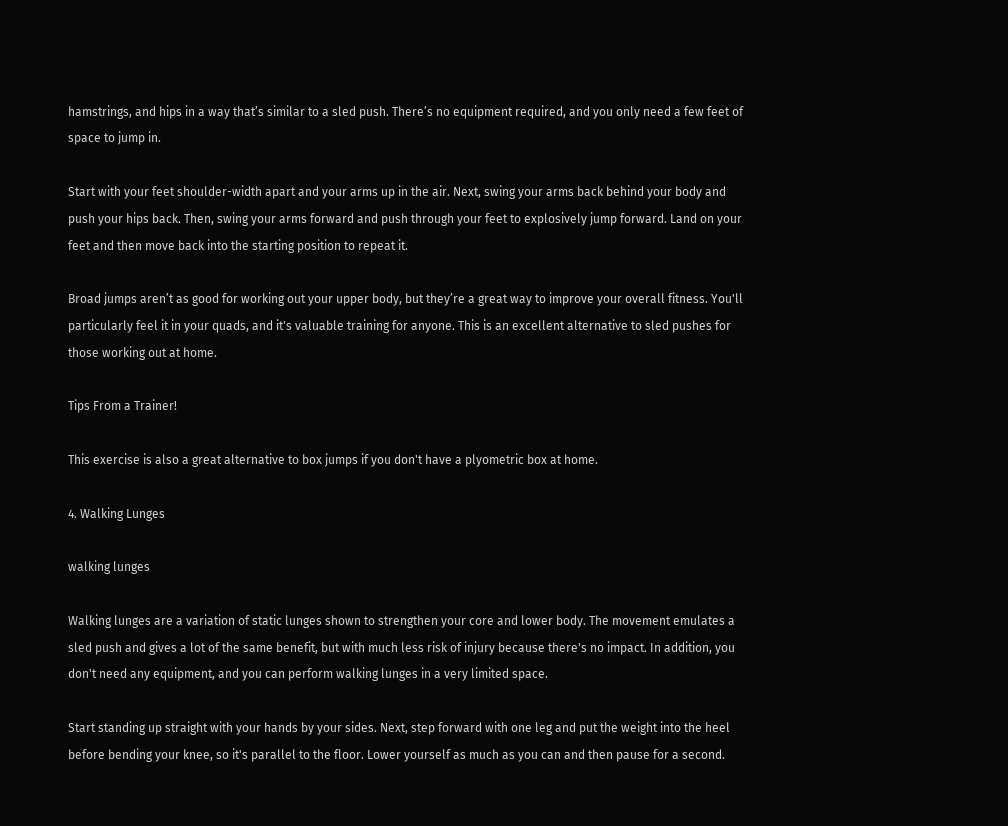hamstrings, and hips in a way that’s similar to a sled push. There’s no equipment required, and you only need a few feet of space to jump in.

Start with your feet shoulder-width apart and your arms up in the air. Next, swing your arms back behind your body and push your hips back. Then, swing your arms forward and push through your feet to explosively jump forward. Land on your feet and then move back into the starting position to repeat it.

Broad jumps aren’t as good for working out your upper body, but they’re a great way to improve your overall fitness. You'll particularly feel it in your quads, and it's valuable training for anyone. This is an excellent alternative to sled pushes for those working out at home.

Tips From a Trainer!

This exercise is also a great alternative to box jumps if you don't have a plyometric box at home.

4. Walking Lunges

walking lunges

Walking lunges are a variation of static lunges shown to strengthen your core and lower body. The movement emulates a sled push and gives a lot of the same benefit, but with much less risk of injury because there's no impact. In addition, you don't need any equipment, and you can perform walking lunges in a very limited space.

Start standing up straight with your hands by your sides. Next, step forward with one leg and put the weight into the heel before bending your knee, so it's parallel to the floor. Lower yourself as much as you can and then pause for a second.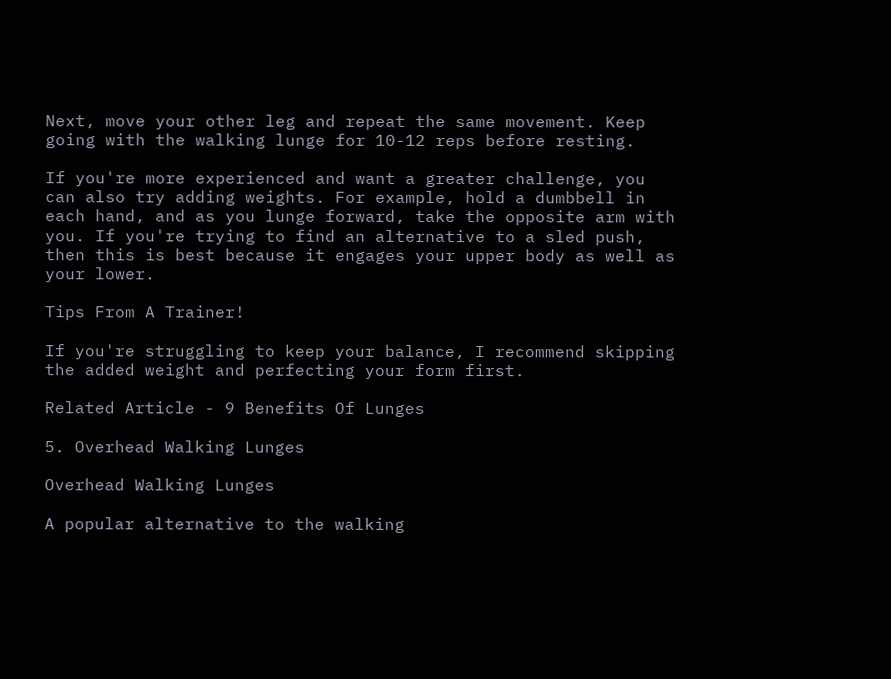Next, move your other leg and repeat the same movement. Keep going with the walking lunge for 10-12 reps before resting.

If you're more experienced and want a greater challenge, you can also try adding weights. For example, hold a dumbbell in each hand, and as you lunge forward, take the opposite arm with you. If you're trying to find an alternative to a sled push, then this is best because it engages your upper body as well as your lower.

Tips From A Trainer!

If you're struggling to keep your balance, I recommend skipping the added weight and perfecting your form first.

Related Article - 9 Benefits Of Lunges

5. Overhead Walking Lunges

Overhead Walking Lunges

A popular alternative to the walking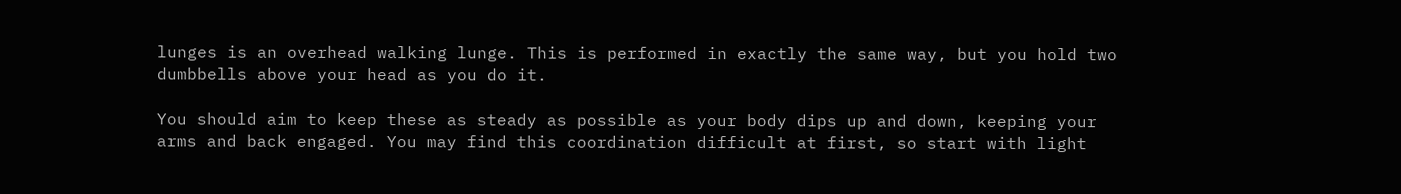lunges is an overhead walking lunge. This is performed in exactly the same way, but you hold two dumbbells above your head as you do it.

You should aim to keep these as steady as possible as your body dips up and down, keeping your arms and back engaged. You may find this coordination difficult at first, so start with light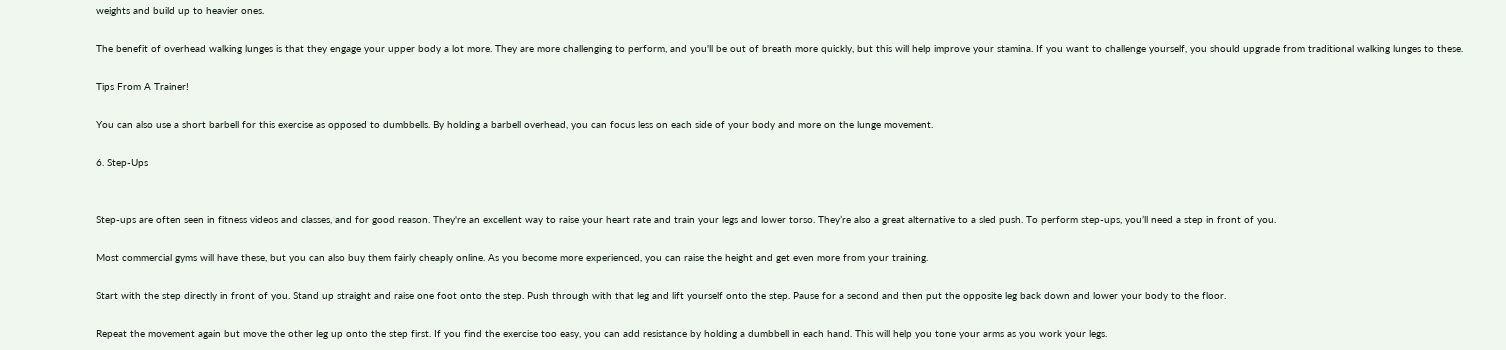weights and build up to heavier ones.

The benefit of overhead walking lunges is that they engage your upper body a lot more. They are more challenging to perform, and you'll be out of breath more quickly, but this will help improve your stamina. If you want to challenge yourself, you should upgrade from traditional walking lunges to these.

Tips From A Trainer!

You can also use a short barbell for this exercise as opposed to dumbbells. By holding a barbell overhead, you can focus less on each side of your body and more on the lunge movement.

6. Step-Ups


Step-ups are often seen in fitness videos and classes, and for good reason. They're an excellent way to raise your heart rate and train your legs and lower torso. They’re also a great alternative to a sled push. To perform step-ups, you’ll need a step in front of you.

Most commercial gyms will have these, but you can also buy them fairly cheaply online. As you become more experienced, you can raise the height and get even more from your training.

Start with the step directly in front of you. Stand up straight and raise one foot onto the step. Push through with that leg and lift yourself onto the step. Pause for a second and then put the opposite leg back down and lower your body to the floor.

Repeat the movement again but move the other leg up onto the step first. If you find the exercise too easy, you can add resistance by holding a dumbbell in each hand. This will help you tone your arms as you work your legs.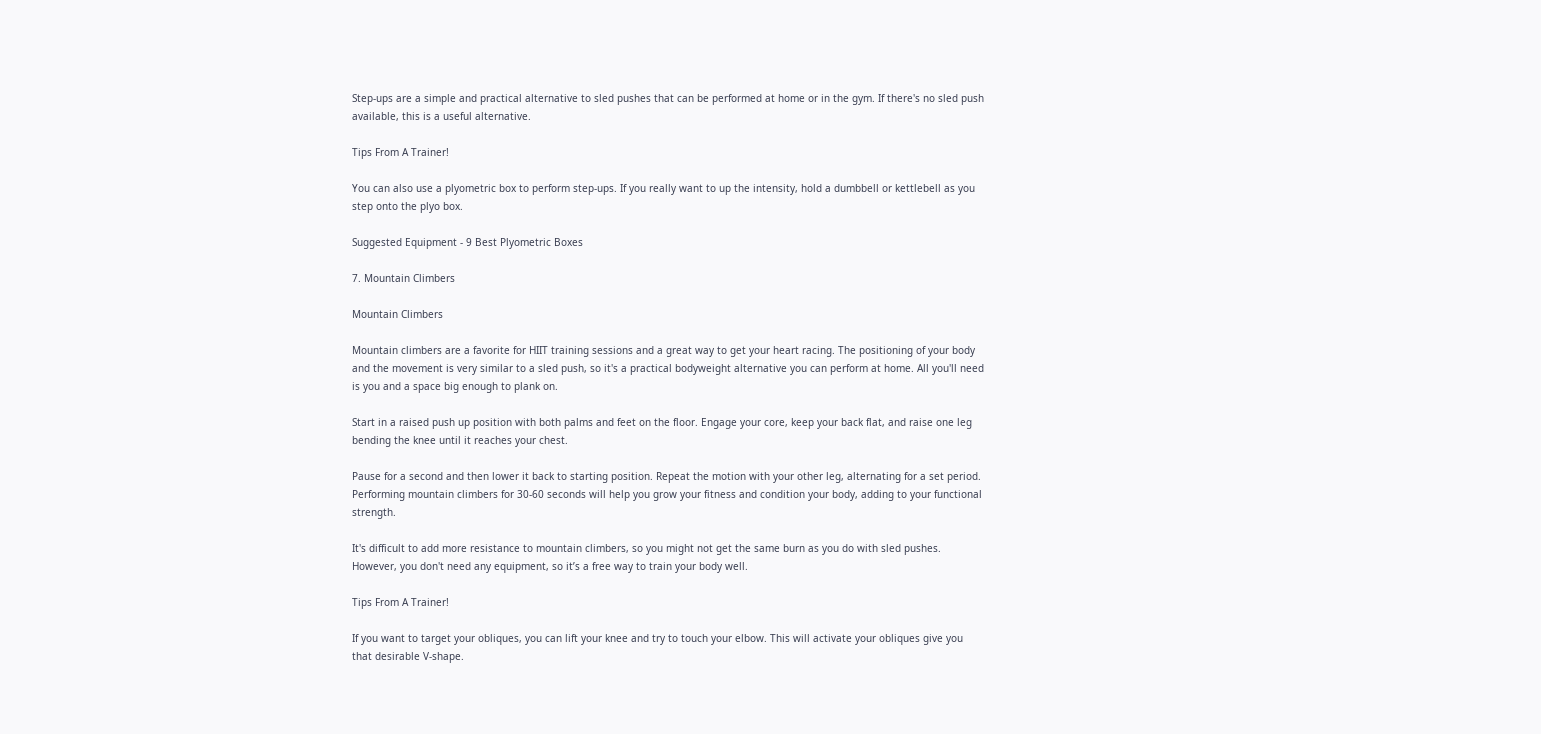Step-ups are a simple and practical alternative to sled pushes that can be performed at home or in the gym. If there's no sled push available, this is a useful alternative.

Tips From A Trainer!

You can also use a plyometric box to perform step-ups. If you really want to up the intensity, hold a dumbbell or kettlebell as you step onto the plyo box.

Suggested Equipment - 9 Best Plyometric Boxes

7. Mountain Climbers

Mountain Climbers

Mountain climbers are a favorite for HIIT training sessions and a great way to get your heart racing. The positioning of your body and the movement is very similar to a sled push, so it's a practical bodyweight alternative you can perform at home. All you'll need is you and a space big enough to plank on.

Start in a raised push up position with both palms and feet on the floor. Engage your core, keep your back flat, and raise one leg bending the knee until it reaches your chest.

Pause for a second and then lower it back to starting position. Repeat the motion with your other leg, alternating for a set period. Performing mountain climbers for 30-60 seconds will help you grow your fitness and condition your body, adding to your functional strength.

It's difficult to add more resistance to mountain climbers, so you might not get the same burn as you do with sled pushes. However, you don't need any equipment, so it’s a free way to train your body well.

Tips From A Trainer!

If you want to target your obliques, you can lift your knee and try to touch your elbow. This will activate your obliques give you that desirable V-shape.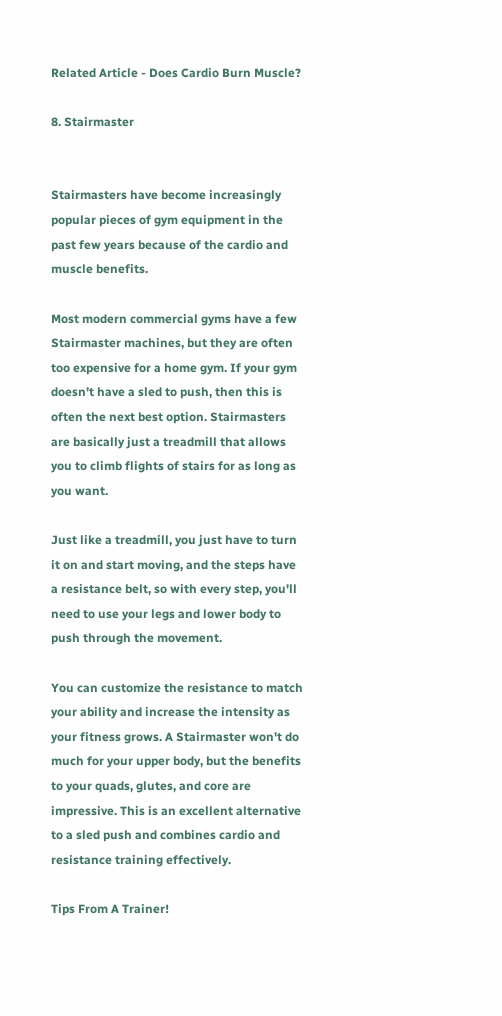Related Article - Does Cardio Burn Muscle?

8. Stairmaster


Stairmasters have become increasingly popular pieces of gym equipment in the past few years because of the cardio and muscle benefits.

Most modern commercial gyms have a few Stairmaster machines, but they are often too expensive for a home gym. If your gym doesn’t have a sled to push, then this is often the next best option. Stairmasters are basically just a treadmill that allows you to climb flights of stairs for as long as you want.

Just like a treadmill, you just have to turn it on and start moving, and the steps have a resistance belt, so with every step, you'll need to use your legs and lower body to push through the movement.

You can customize the resistance to match your ability and increase the intensity as your fitness grows. A Stairmaster won't do much for your upper body, but the benefits to your quads, glutes, and core are impressive. This is an excellent alternative to a sled push and combines cardio and resistance training effectively.

Tips From A Trainer!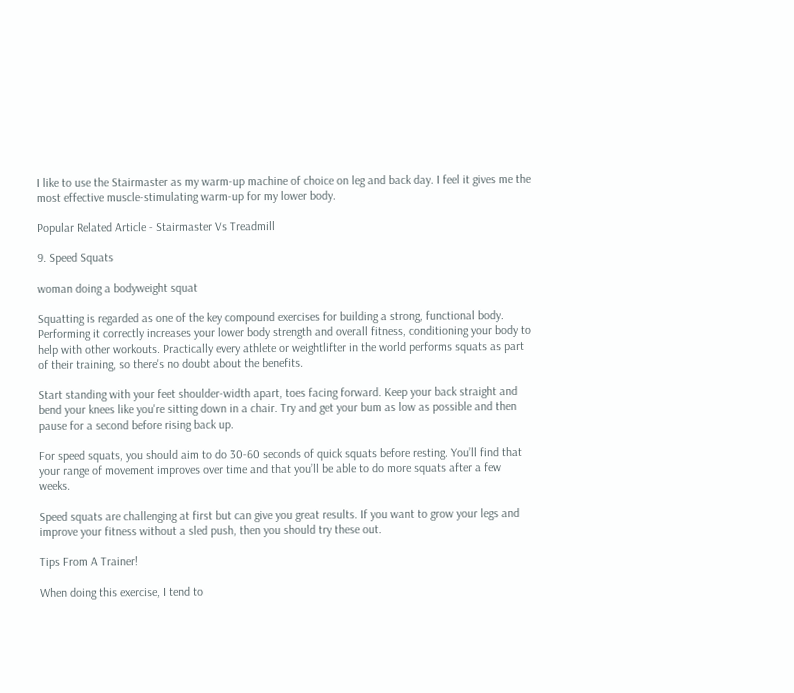I like to use the Stairmaster as my warm-up machine of choice on leg and back day. I feel it gives me the most effective muscle-stimulating warm-up for my lower body.

Popular Related Article - Stairmaster Vs Treadmill

9. Speed Squats

woman doing a bodyweight squat

Squatting is regarded as one of the key compound exercises for building a strong, functional body. Performing it correctly increases your lower body strength and overall fitness, conditioning your body to help with other workouts. Practically every athlete or weightlifter in the world performs squats as part of their training, so there's no doubt about the benefits.

Start standing with your feet shoulder-width apart, toes facing forward. Keep your back straight and bend your knees like you're sitting down in a chair. Try and get your bum as low as possible and then pause for a second before rising back up.

For speed squats, you should aim to do 30-60 seconds of quick squats before resting. You’ll find that your range of movement improves over time and that you’ll be able to do more squats after a few weeks.

Speed squats are challenging at first but can give you great results. If you want to grow your legs and improve your fitness without a sled push, then you should try these out.

Tips From A Trainer!

When doing this exercise, I tend to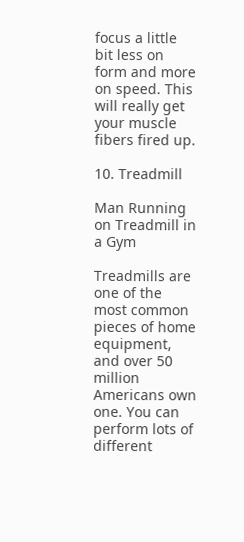focus a little bit less on form and more on speed. This will really get your muscle fibers fired up.

10. Treadmill

Man Running on Treadmill in a Gym

Treadmills are one of the most common pieces of home equipment, and over 50 million Americans own one. You can perform lots of different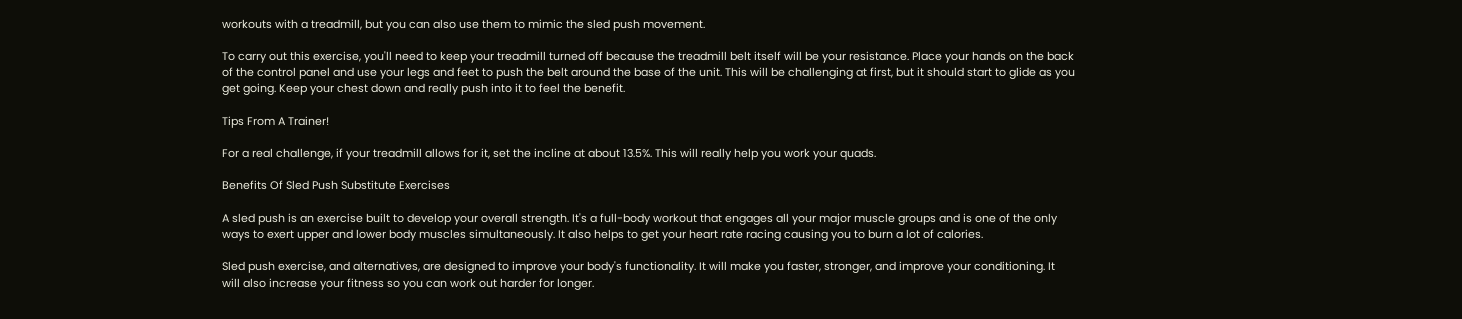workouts with a treadmill, but you can also use them to mimic the sled push movement.

To carry out this exercise, you'll need to keep your treadmill turned off because the treadmill belt itself will be your resistance. Place your hands on the back of the control panel and use your legs and feet to push the belt around the base of the unit. This will be challenging at first, but it should start to glide as you get going. Keep your chest down and really push into it to feel the benefit.

Tips From A Trainer!

For a real challenge, if your treadmill allows for it, set the incline at about 13.5%. This will really help you work your quads.

Benefits Of Sled Push Substitute Exercises

A sled push is an exercise built to develop your overall strength. It's a full-body workout that engages all your major muscle groups and is one of the only ways to exert upper and lower body muscles simultaneously. It also helps to get your heart rate racing causing you to burn a lot of calories.

Sled push exercise, and alternatives, are designed to improve your body's functionality. It will make you faster, stronger, and improve your conditioning. It will also increase your fitness so you can work out harder for longer.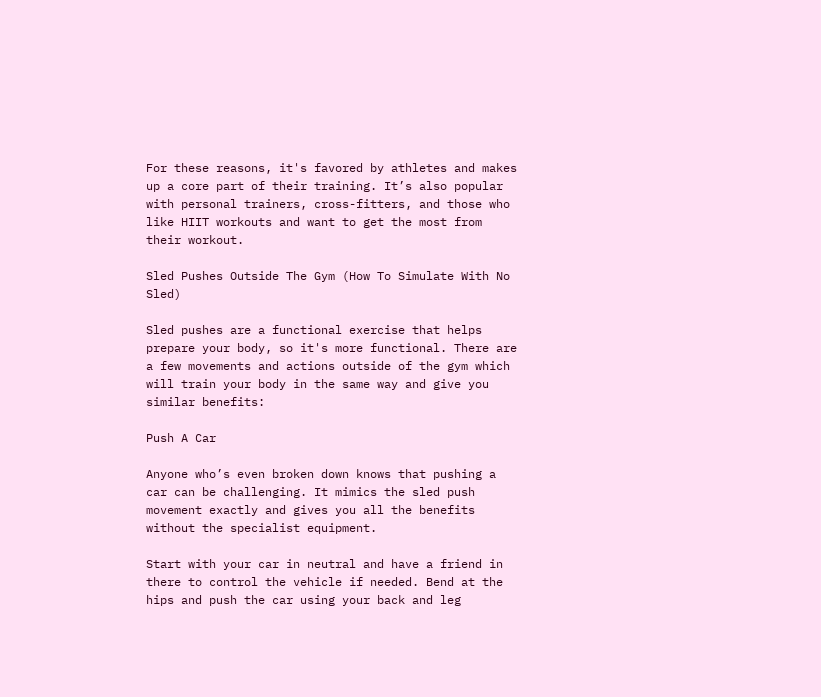For these reasons, it's favored by athletes and makes up a core part of their training. It’s also popular with personal trainers, cross-fitters, and those who like HIIT workouts and want to get the most from their workout.

Sled Pushes Outside The Gym (How To Simulate With No Sled)

Sled pushes are a functional exercise that helps prepare your body, so it's more functional. There are a few movements and actions outside of the gym which will train your body in the same way and give you similar benefits:

Push A Car

Anyone who’s even broken down knows that pushing a car can be challenging. It mimics the sled push movement exactly and gives you all the benefits without the specialist equipment.

Start with your car in neutral and have a friend in there to control the vehicle if needed. Bend at the hips and push the car using your back and leg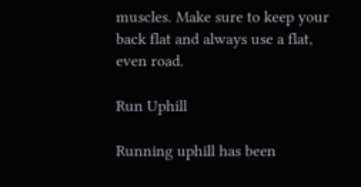muscles. Make sure to keep your back flat and always use a flat, even road.

Run Uphill

Running uphill has been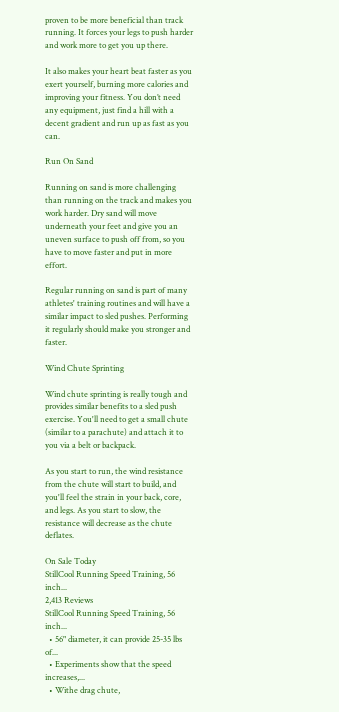proven to be more beneficial than track running. It forces your legs to push harder and work more to get you up there.

It also makes your heart beat faster as you exert yourself, burning more calories and improving your fitness. You don’t need any equipment, just find a hill with a decent gradient and run up as fast as you can.

Run On Sand

Running on sand is more challenging than running on the track and makes you work harder. Dry sand will move underneath your feet and give you an uneven surface to push off from, so you have to move faster and put in more effort.

Regular running on sand is part of many athletes' training routines and will have a similar impact to sled pushes. Performing it regularly should make you stronger and faster.

Wind Chute Sprinting

Wind chute sprinting is really tough and provides similar benefits to a sled push exercise. You'll need to get a small chute (similar to a parachute) and attach it to you via a belt or backpack.

As you start to run, the wind resistance from the chute will start to build, and you'll feel the strain in your back, core, and legs. As you start to slow, the resistance will decrease as the chute deflates.

On Sale Today
StillCool Running Speed Training, 56 inch...
2,413 Reviews
StillCool Running Speed Training, 56 inch...
  • 56" diameter, it can provide 25-35 lbs of...
  • Experiments show that the speed increases,...
  • Withe drag chute,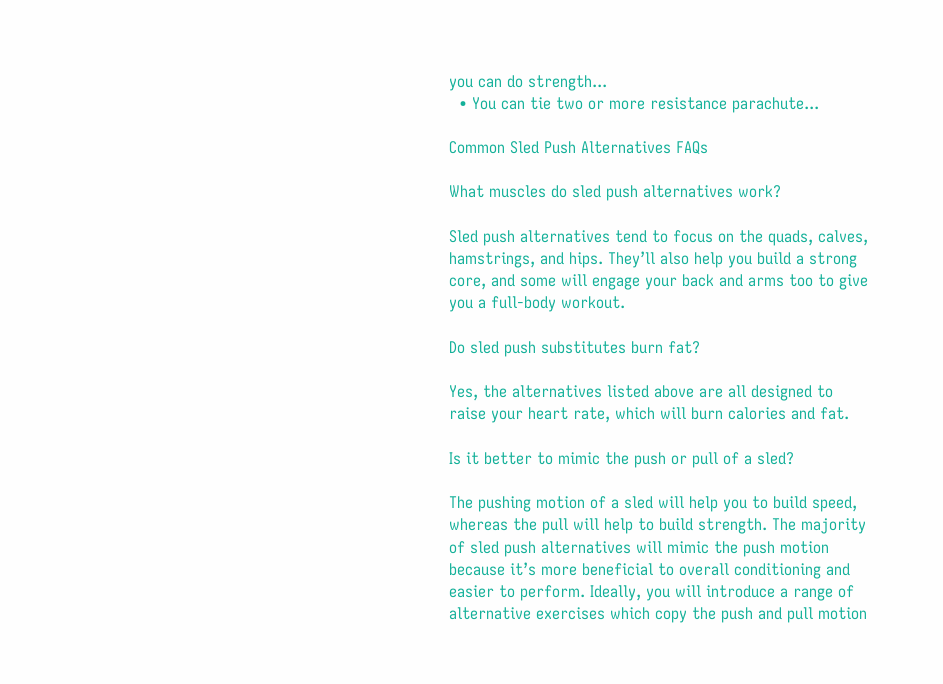you can do strength...
  • You can tie two or more resistance parachute...

Common Sled Push Alternatives FAQs

What muscles do sled push alternatives work?

Sled push alternatives tend to focus on the quads, calves, hamstrings, and hips. They’ll also help you build a strong core, and some will engage your back and arms too to give you a full-body workout.

Do sled push substitutes burn fat?

Yes, the alternatives listed above are all designed to raise your heart rate, which will burn calories and fat.

Is it better to mimic the push or pull of a sled?

The pushing motion of a sled will help you to build speed, whereas the pull will help to build strength. The majority of sled push alternatives will mimic the push motion because it’s more beneficial to overall conditioning and easier to perform. Ideally, you will introduce a range of alternative exercises which copy the push and pull motion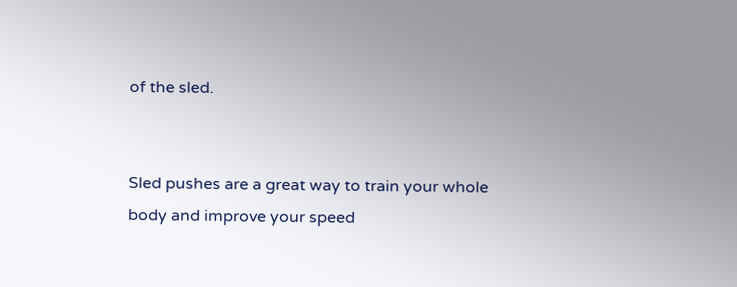of the sled.


Sled pushes are a great way to train your whole body and improve your speed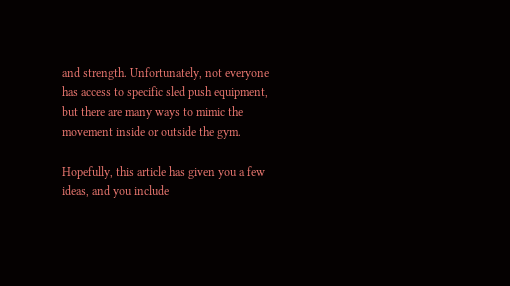and strength. Unfortunately, not everyone has access to specific sled push equipment, but there are many ways to mimic the movement inside or outside the gym.

Hopefully, this article has given you a few ideas, and you include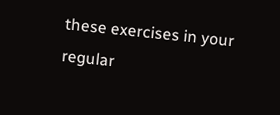these exercises in your regular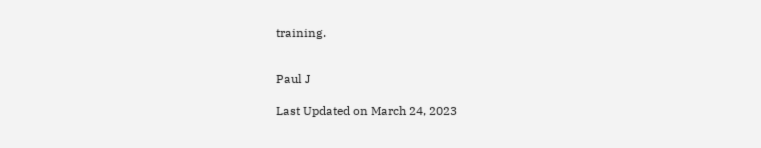training.


Paul J

Last Updated on March 24, 2023